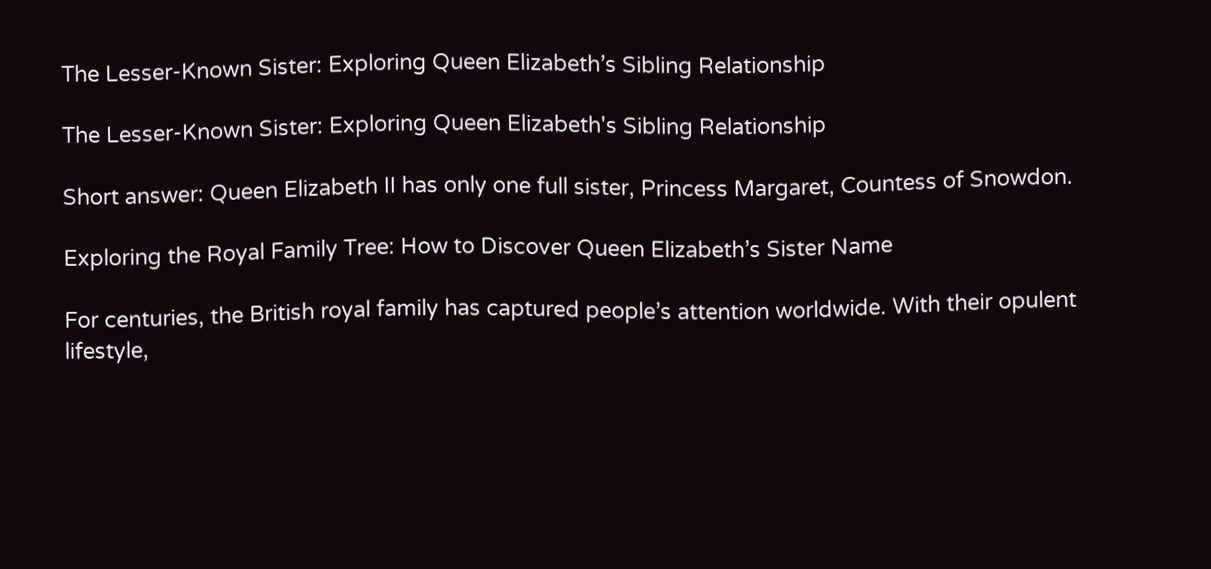The Lesser-Known Sister: Exploring Queen Elizabeth’s Sibling Relationship

The Lesser-Known Sister: Exploring Queen Elizabeth's Sibling Relationship

Short answer: Queen Elizabeth II has only one full sister, Princess Margaret, Countess of Snowdon.

Exploring the Royal Family Tree: How to Discover Queen Elizabeth’s Sister Name

For centuries, the British royal family has captured people’s attention worldwide. With their opulent lifestyle,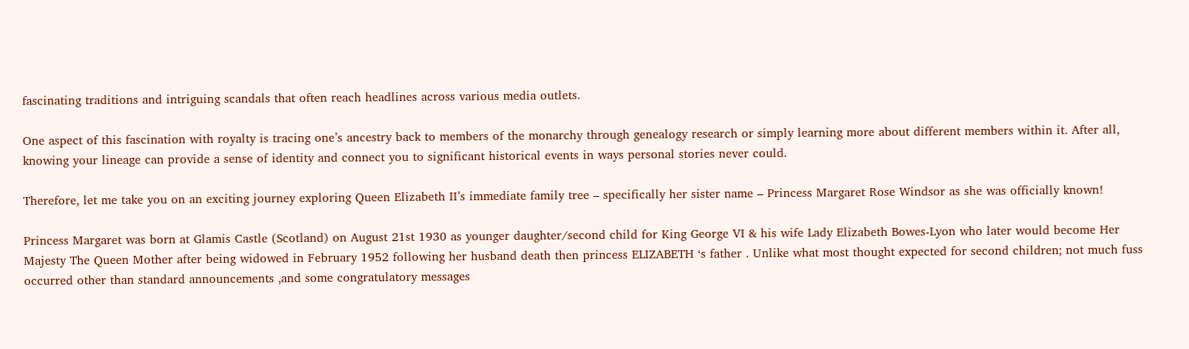fascinating traditions and intriguing scandals that often reach headlines across various media outlets.

One aspect of this fascination with royalty is tracing one’s ancestry back to members of the monarchy through genealogy research or simply learning more about different members within it. After all, knowing your lineage can provide a sense of identity and connect you to significant historical events in ways personal stories never could.

Therefore, let me take you on an exciting journey exploring Queen Elizabeth II’s immediate family tree – specifically her sister name – Princess Margaret Rose Windsor as she was officially known!

Princess Margaret was born at Glamis Castle (Scotland) on August 21st 1930 as younger daughter/second child for King George VI & his wife Lady Elizabeth Bowes-Lyon who later would become Her Majesty The Queen Mother after being widowed in February 1952 following her husband death then princess ELIZABETH ‘s father . Unlike what most thought expected for second children; not much fuss occurred other than standard announcements ,and some congratulatory messages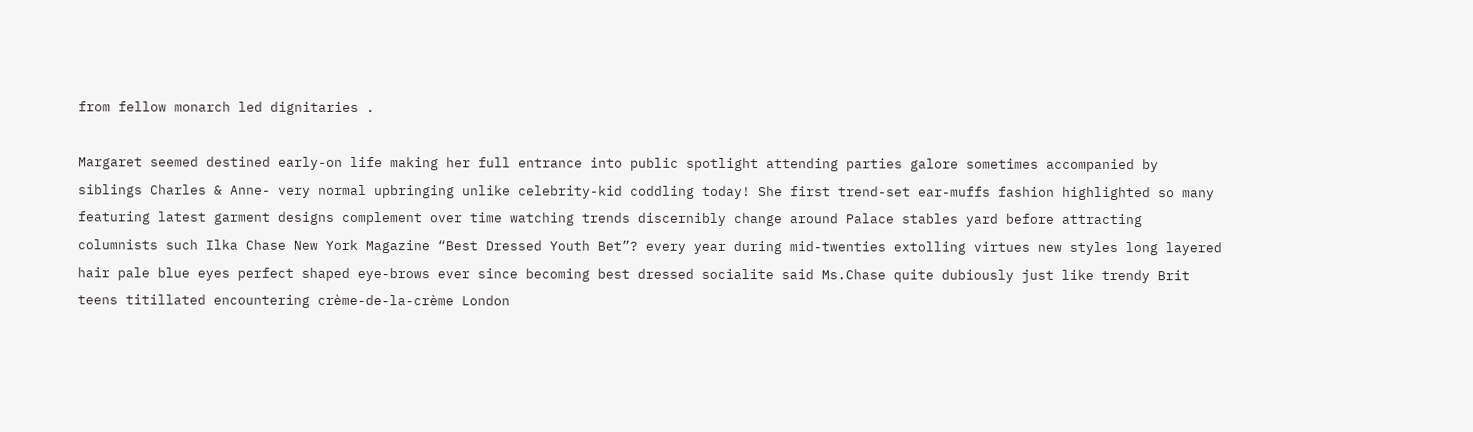from fellow monarch led dignitaries .

Margaret seemed destined early-on life making her full entrance into public spotlight attending parties galore sometimes accompanied by siblings Charles & Anne- very normal upbringing unlike celebrity-kid coddling today! She first trend-set ear-muffs fashion highlighted so many featuring latest garment designs complement over time watching trends discernibly change around Palace stables yard before attracting columnists such Ilka Chase New York Magazine “Best Dressed Youth Bet”? every year during mid-twenties extolling virtues new styles long layered hair pale blue eyes perfect shaped eye-brows ever since becoming best dressed socialite said Ms.Chase quite dubiously just like trendy Brit teens titillated encountering crème-de-la-crème London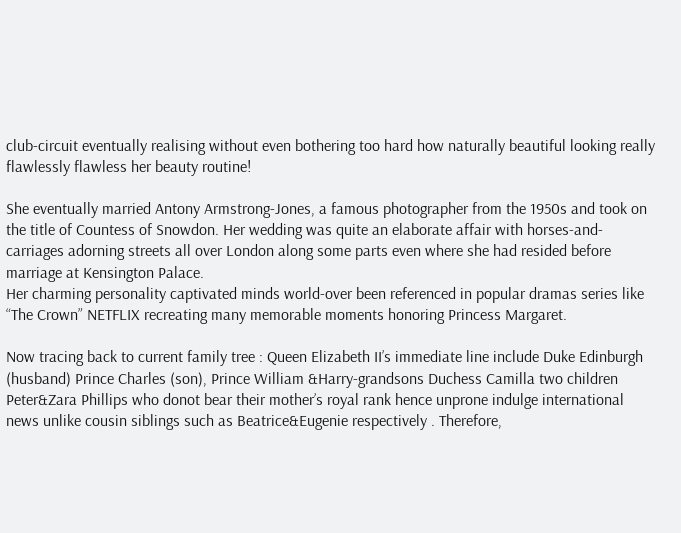club-circuit eventually realising without even bothering too hard how naturally beautiful looking really flawlessly flawless her beauty routine!

She eventually married Antony Armstrong-Jones, a famous photographer from the 1950s and took on the title of Countess of Snowdon. Her wedding was quite an elaborate affair with horses-and-carriages adorning streets all over London along some parts even where she had resided before marriage at Kensington Palace.
Her charming personality captivated minds world-over been referenced in popular dramas series like “The Crown” NETFLIX recreating many memorable moments honoring Princess Margaret.

Now tracing back to current family tree : Queen Elizabeth II’s immediate line include Duke Edinburgh (husband) Prince Charles (son), Prince William &Harry-grandsons Duchess Camilla two children Peter&Zara Phillips who donot bear their mother’s royal rank hence unprone indulge international news unlike cousin siblings such as Beatrice&Eugenie respectively . Therefore,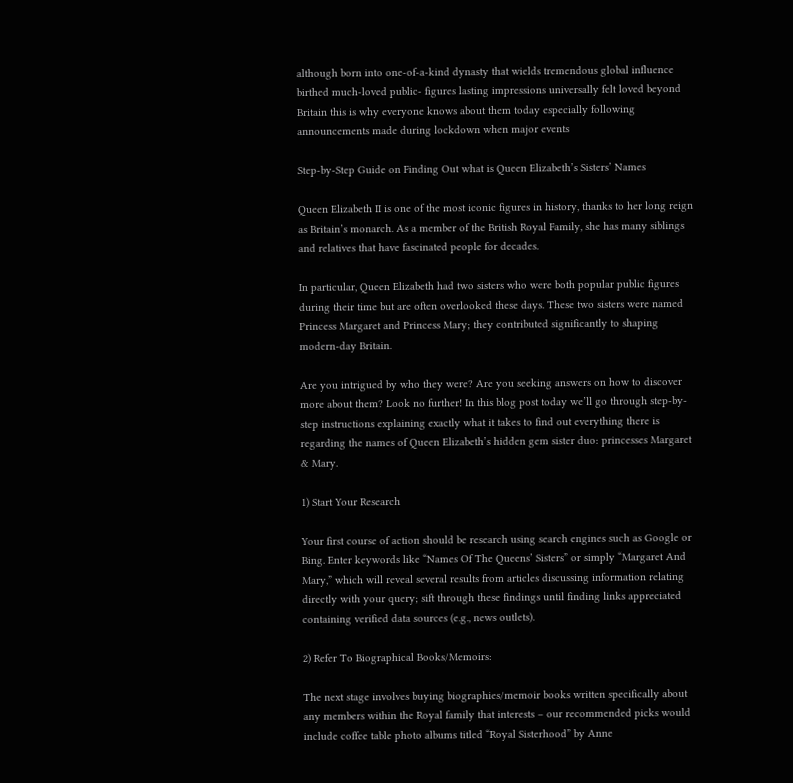although born into one-of-a-kind dynasty that wields tremendous global influence birthed much-loved public- figures lasting impressions universally felt loved beyond Britain this is why everyone knows about them today especially following announcements made during lockdown when major events

Step-by-Step Guide on Finding Out what is Queen Elizabeth’s Sisters’ Names

Queen Elizabeth II is one of the most iconic figures in history, thanks to her long reign as Britain’s monarch. As a member of the British Royal Family, she has many siblings and relatives that have fascinated people for decades.

In particular, Queen Elizabeth had two sisters who were both popular public figures during their time but are often overlooked these days. These two sisters were named Princess Margaret and Princess Mary; they contributed significantly to shaping modern-day Britain.

Are you intrigued by who they were? Are you seeking answers on how to discover more about them? Look no further! In this blog post today we’ll go through step-by-step instructions explaining exactly what it takes to find out everything there is regarding the names of Queen Elizabeth’s hidden gem sister duo: princesses Margaret & Mary.

1) Start Your Research

Your first course of action should be research using search engines such as Google or Bing. Enter keywords like “Names Of The Queens’ Sisters” or simply “Margaret And Mary,” which will reveal several results from articles discussing information relating directly with your query; sift through these findings until finding links appreciated containing verified data sources (e.g., news outlets).

2) Refer To Biographical Books/Memoirs:

The next stage involves buying biographies/memoir books written specifically about any members within the Royal family that interests – our recommended picks would include coffee table photo albums titled “Royal Sisterhood” by Anne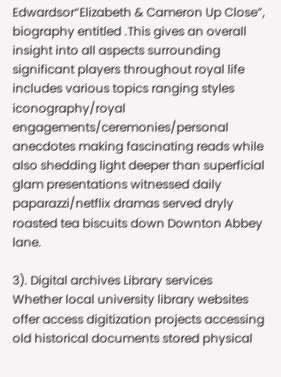Edwardsor“Elizabeth & Cameron Up Close”, biography entitled .This gives an overall insight into all aspects surrounding significant players throughout royal life includes various topics ranging styles iconography/royal engagements/ceremonies/personal anecdotes making fascinating reads while also shedding light deeper than superficial glam presentations witnessed daily paparazzi/netflix dramas served dryly roasted tea biscuits down Downton Abbey lane.

3). Digital archives Library services
Whether local university library websites offer access digitization projects accessing old historical documents stored physical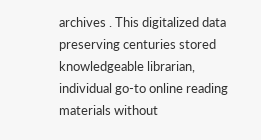archives . This digitalized data preserving centuries stored knowledgeable librarian, individual go-to online reading materials without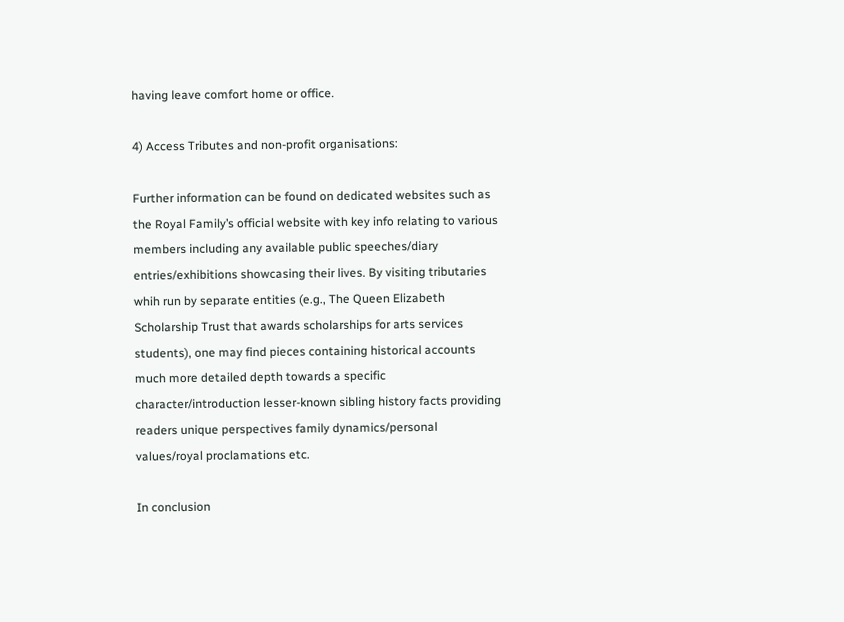having leave comfort home or office.

4) Access Tributes and non-profit organisations:

Further information can be found on dedicated websites such as the Royal Family’s official website with key info relating to various members including any available public speeches/diary entries/exhibitions showcasing their lives. By visiting tributaries whih run by separate entities (e.g., The Queen Elizabeth Scholarship Trust that awards scholarships for arts services students), one may find pieces containing historical accounts much more detailed depth towards a specific character/introduction lesser-known sibling history facts providing readers unique perspectives family dynamics/personal values/royal proclamations etc.

In conclusion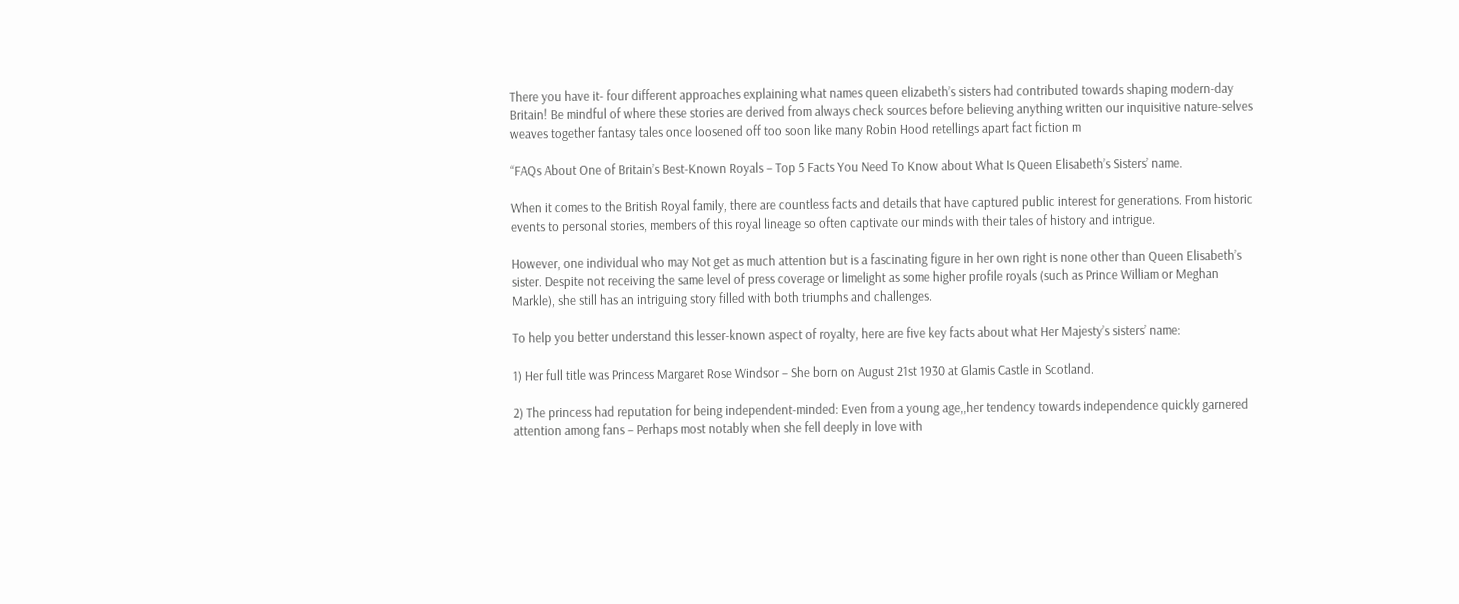There you have it- four different approaches explaining what names queen elizabeth’s sisters had contributed towards shaping modern-day Britain! Be mindful of where these stories are derived from always check sources before believing anything written our inquisitive nature-selves weaves together fantasy tales once loosened off too soon like many Robin Hood retellings apart fact fiction m

“FAQs About One of Britain’s Best-Known Royals – Top 5 Facts You Need To Know about What Is Queen Elisabeth’s Sisters’ name.

When it comes to the British Royal family, there are countless facts and details that have captured public interest for generations. From historic events to personal stories, members of this royal lineage so often captivate our minds with their tales of history and intrigue.

However, one individual who may Not get as much attention but is a fascinating figure in her own right is none other than Queen Elisabeth’s sister. Despite not receiving the same level of press coverage or limelight as some higher profile royals (such as Prince William or Meghan Markle), she still has an intriguing story filled with both triumphs and challenges.

To help you better understand this lesser-known aspect of royalty, here are five key facts about what Her Majesty’s sisters’ name:

1) Her full title was Princess Margaret Rose Windsor – She born on August 21st 1930 at Glamis Castle in Scotland.

2) The princess had reputation for being independent-minded: Even from a young age,,her tendency towards independence quickly garnered attention among fans – Perhaps most notably when she fell deeply in love with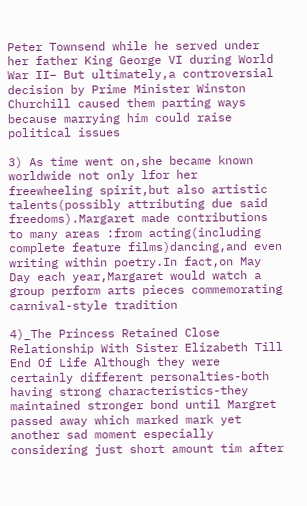Peter Townsend while he served under her father King George VI during World War II– But ultimately,a controversial decision by Prime Minister Winston Churchill caused them parting ways because marrying him could raise political issues

3) As time went on,she became known worldwide not only lfor her freewheeling spirit,but also artistic talents(possibly attributing due said freedoms).Margaret made contributions to many areas :from acting(including complete feature films)dancing,and even writing within poetry.In fact,on May Day each year,Margaret would watch a group perform arts pieces commemorating carnival-style tradition

4)_The Princess Retained Close Relationship With Sister Elizabeth Till End Of Life Although they were certainly different personalties-both having strong characteristics-they maintained stronger bond until Margret passed away which marked mark yet another sad moment especially considering just short amount tim after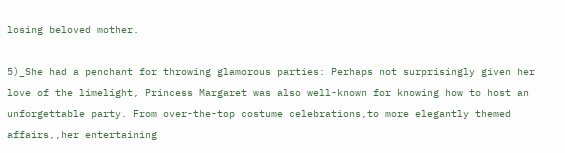losing beloved mother.

5)_She had a penchant for throwing glamorous parties: Perhaps not surprisingly given her love of the limelight, Princess Margaret was also well-known for knowing how to host an unforgettable party. From over-the-top costume celebrations,to more elegantly themed affairs,,her entertaining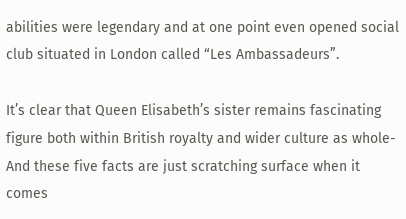abilities were legendary and at one point even opened social club situated in London called “Les Ambassadeurs”.

It’s clear that Queen Elisabeth’s sister remains fascinating figure both within British royalty and wider culture as whole- And these five facts are just scratching surface when it comes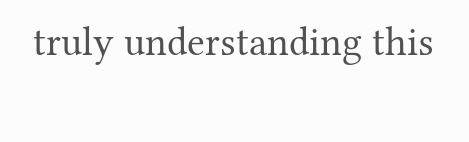truly understanding this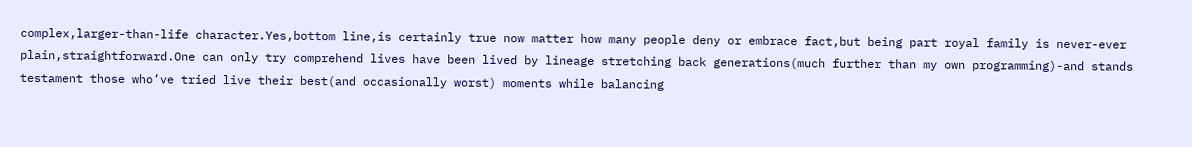complex,larger-than-life character.Yes,bottom line,is certainly true now matter how many people deny or embrace fact,but being part royal family is never-ever plain,straightforward.One can only try comprehend lives have been lived by lineage stretching back generations(much further than my own programming)-and stands testament those who’ve tried live their best(and occasionally worst) moments while balancing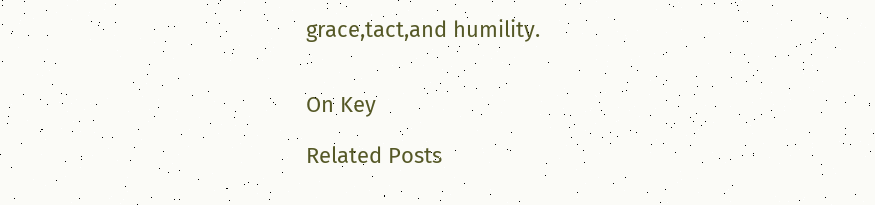grace,tact,and humility.


On Key

Related Posts